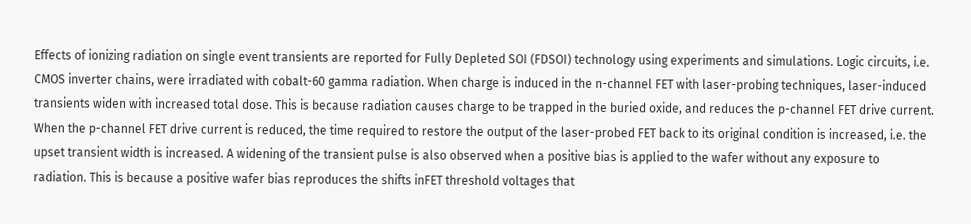Effects of ionizing radiation on single event transients are reported for Fully Depleted SOI (FDSOI) technology using experiments and simulations. Logic circuits, i.e. CMOS inverter chains, were irradiated with cobalt-60 gamma radiation. When charge is induced in the n-channel FET with laser-probing techniques, laser-induced transients widen with increased total dose. This is because radiation causes charge to be trapped in the buried oxide, and reduces the p-channel FET drive current. When the p-channel FET drive current is reduced, the time required to restore the output of the laser-probed FET back to its original condition is increased, i.e. the upset transient width is increased. A widening of the transient pulse is also observed when a positive bias is applied to the wafer without any exposure to radiation. This is because a positive wafer bias reproduces the shifts inFET threshold voltages that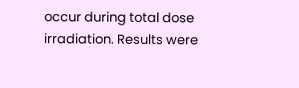occur during total dose irradiation. Results were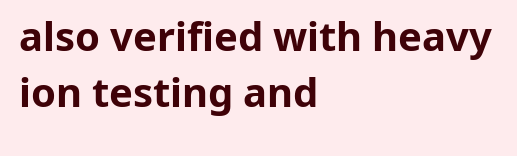also verified with heavy ion testing and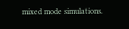mixed mode simulations.